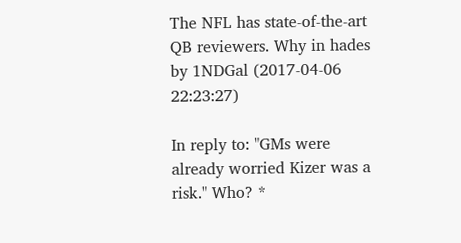The NFL has state-of-the-art QB reviewers. Why in hades
by 1NDGal (2017-04-06 22:23:27)

In reply to: "GMs were already worried Kizer was a risk." Who? *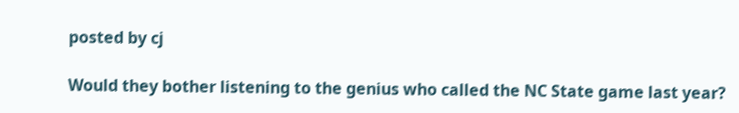posted by cj

Would they bother listening to the genius who called the NC State game last year?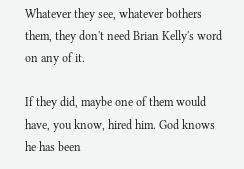Whatever they see, whatever bothers them, they don't need Brian Kelly's word on any of it.

If they did, maybe one of them would have, you know, hired him. God knows he has been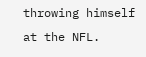throwing himself at the NFL.